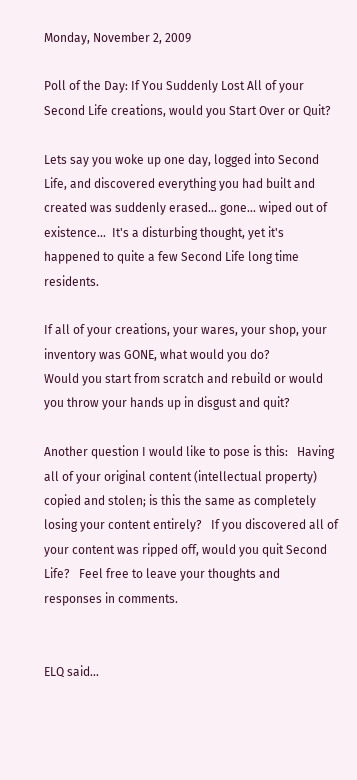Monday, November 2, 2009

Poll of the Day: If You Suddenly Lost All of your Second Life creations, would you Start Over or Quit?

Lets say you woke up one day, logged into Second Life, and discovered everything you had built and created was suddenly erased... gone... wiped out of existence...  It's a disturbing thought, yet it's happened to quite a few Second Life long time residents.

If all of your creations, your wares, your shop, your inventory was GONE, what would you do?
Would you start from scratch and rebuild or would you throw your hands up in disgust and quit?

Another question I would like to pose is this:   Having all of your original content (intellectual property) copied and stolen; is this the same as completely losing your content entirely?   If you discovered all of your content was ripped off, would you quit Second Life?   Feel free to leave your thoughts and responses in comments.


ELQ said...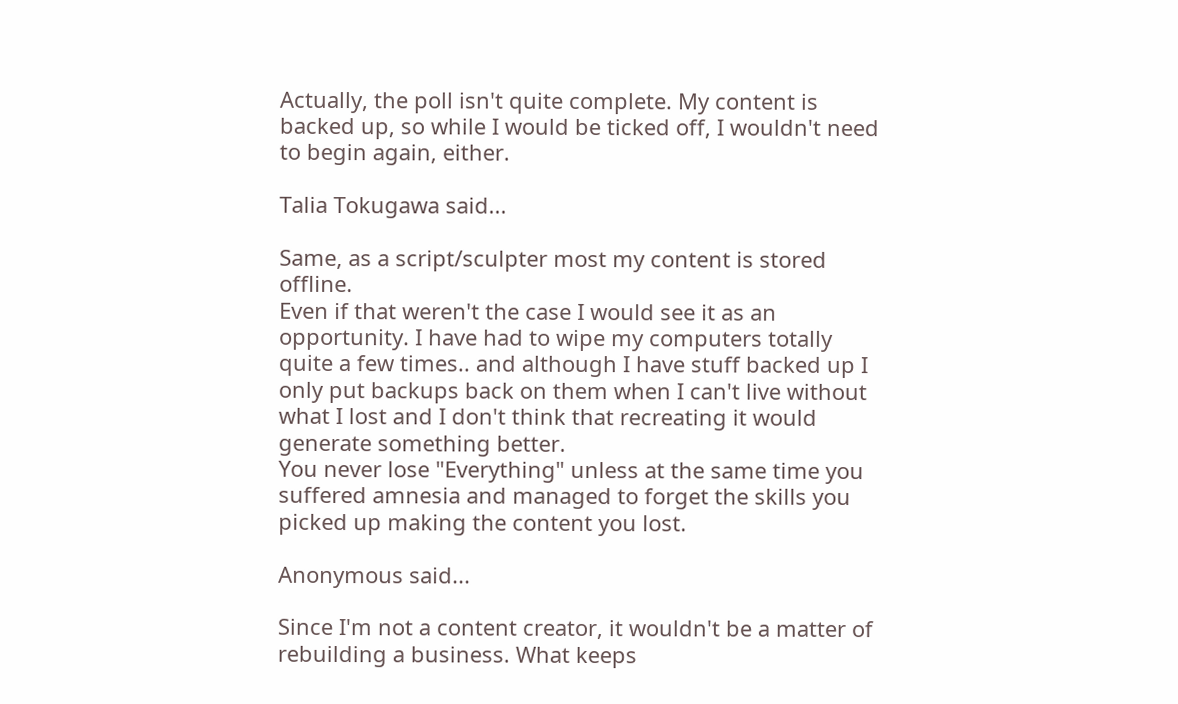Actually, the poll isn't quite complete. My content is backed up, so while I would be ticked off, I wouldn't need to begin again, either.

Talia Tokugawa said...

Same, as a script/sculpter most my content is stored offline.
Even if that weren't the case I would see it as an opportunity. I have had to wipe my computers totally quite a few times.. and although I have stuff backed up I only put backups back on them when I can't live without what I lost and I don't think that recreating it would generate something better.
You never lose "Everything" unless at the same time you suffered amnesia and managed to forget the skills you picked up making the content you lost.

Anonymous said...

Since I'm not a content creator, it wouldn't be a matter of rebuilding a business. What keeps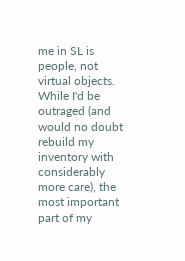me in SL is people, not virtual objects. While I'd be outraged (and would no doubt rebuild my inventory with considerably more care), the most important part of my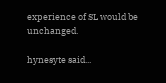experience of SL would be unchanged.

hynesyte said...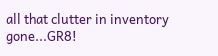all that clutter in inventory gone...GR8!